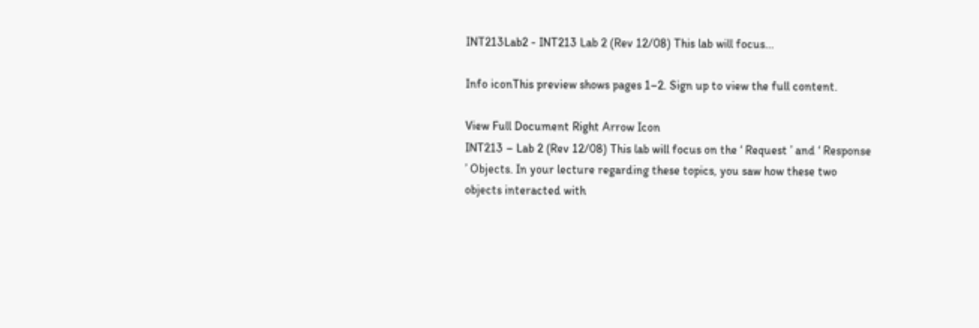INT213Lab2 - INT213 Lab 2 (Rev 12/08) This lab will focus...

Info iconThis preview shows pages 1–2. Sign up to view the full content.

View Full Document Right Arrow Icon
INT213 – Lab 2 (Rev 12/08) This lab will focus on the ‘ Request ’ and ‘ Response ’ Objects. In your lecture regarding these topics, you saw how these two objects interacted with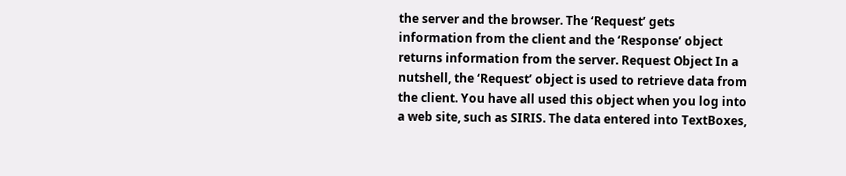the server and the browser. The ‘Request’ gets information from the client and the ‘Response’ object returns information from the server. Request Object In a nutshell, the ‘Request’ object is used to retrieve data from the client. You have all used this object when you log into a web site, such as SIRIS. The data entered into TextBoxes,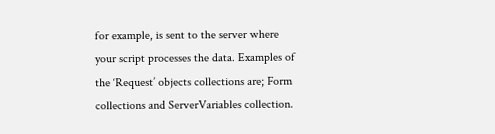for example, is sent to the server where your script processes the data. Examples of the ‘Request’ objects collections are; Form collections and ServerVariables collection.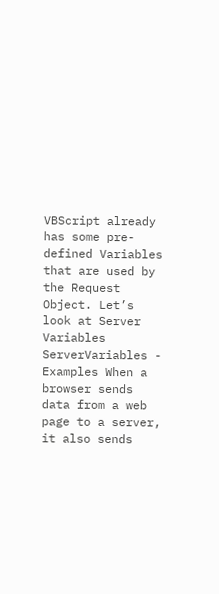VBScript already has some pre-defined Variables that are used by the Request Object. Let’s look at Server Variables ServerVariables - Examples When a browser sends data from a web page to a server, it also sends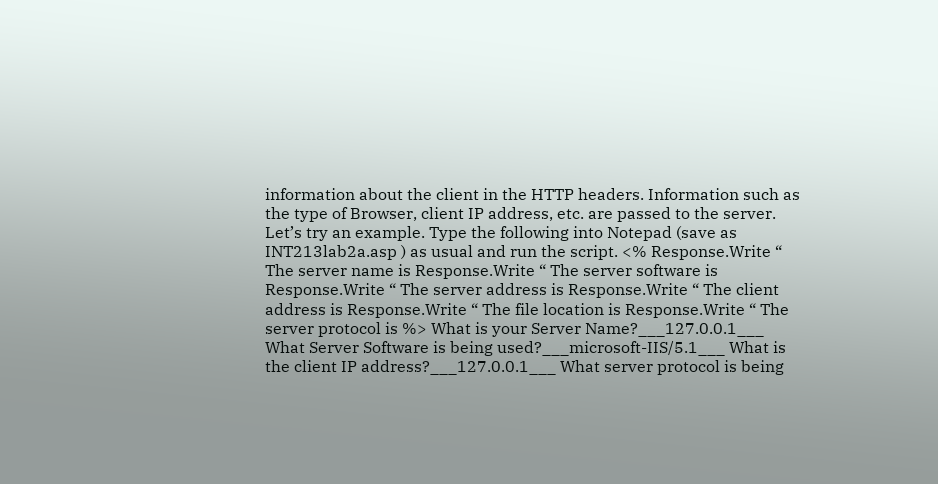information about the client in the HTTP headers. Information such as the type of Browser, client IP address, etc. are passed to the server. Let’s try an example. Type the following into Notepad (save as INT213lab2a.asp ) as usual and run the script. <% Response.Write “ The server name is Response.Write “ The server software is Response.Write “ The server address is Response.Write “ The client address is Response.Write “ The file location is Response.Write “ The server protocol is %> What is your Server Name?___127.0.0.1___ What Server Software is being used?___microsoft-IIS/5.1___ What is the client IP address?___127.0.0.1___ What server protocol is being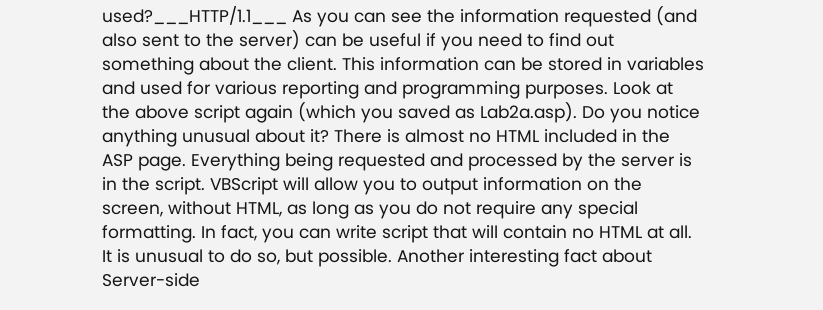used?___HTTP/1.1___ As you can see the information requested (and also sent to the server) can be useful if you need to find out something about the client. This information can be stored in variables and used for various reporting and programming purposes. Look at the above script again (which you saved as Lab2a.asp). Do you notice anything unusual about it? There is almost no HTML included in the ASP page. Everything being requested and processed by the server is in the script. VBScript will allow you to output information on the screen, without HTML, as long as you do not require any special formatting. In fact, you can write script that will contain no HTML at all. It is unusual to do so, but possible. Another interesting fact about Server-side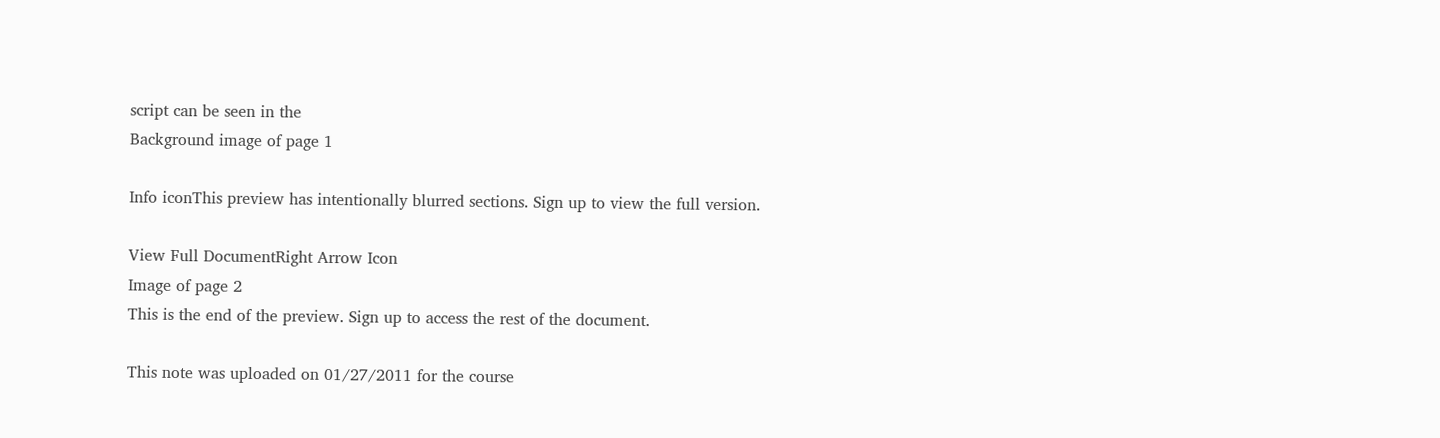script can be seen in the
Background image of page 1

Info iconThis preview has intentionally blurred sections. Sign up to view the full version.

View Full DocumentRight Arrow Icon
Image of page 2
This is the end of the preview. Sign up to access the rest of the document.

This note was uploaded on 01/27/2011 for the course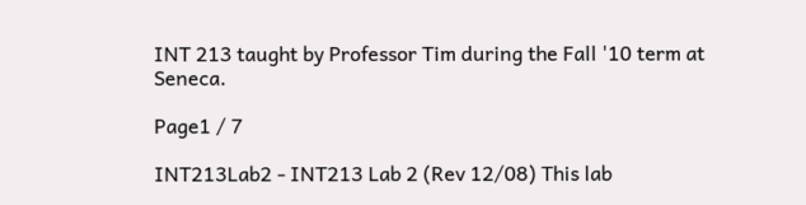INT 213 taught by Professor Tim during the Fall '10 term at Seneca.

Page1 / 7

INT213Lab2 - INT213 Lab 2 (Rev 12/08) This lab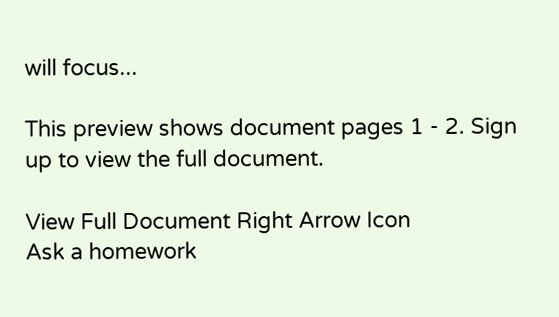will focus...

This preview shows document pages 1 - 2. Sign up to view the full document.

View Full Document Right Arrow Icon
Ask a homework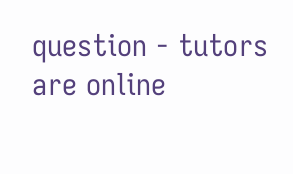question - tutors are online